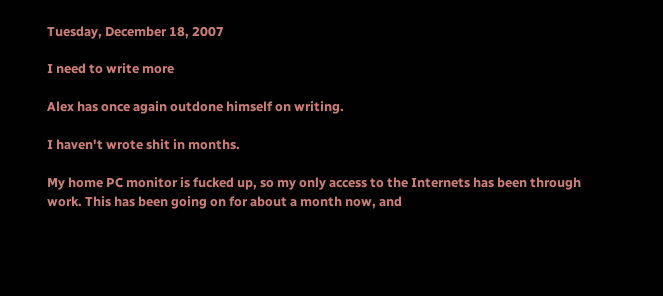Tuesday, December 18, 2007

I need to write more

Alex has once again outdone himself on writing.

I haven't wrote shit in months.

My home PC monitor is fucked up, so my only access to the Internets has been through work. This has been going on for about a month now, and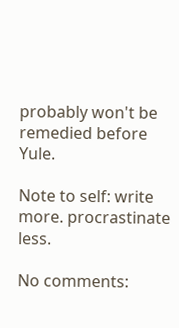probably won't be remedied before Yule.

Note to self: write more. procrastinate less.

No comments: